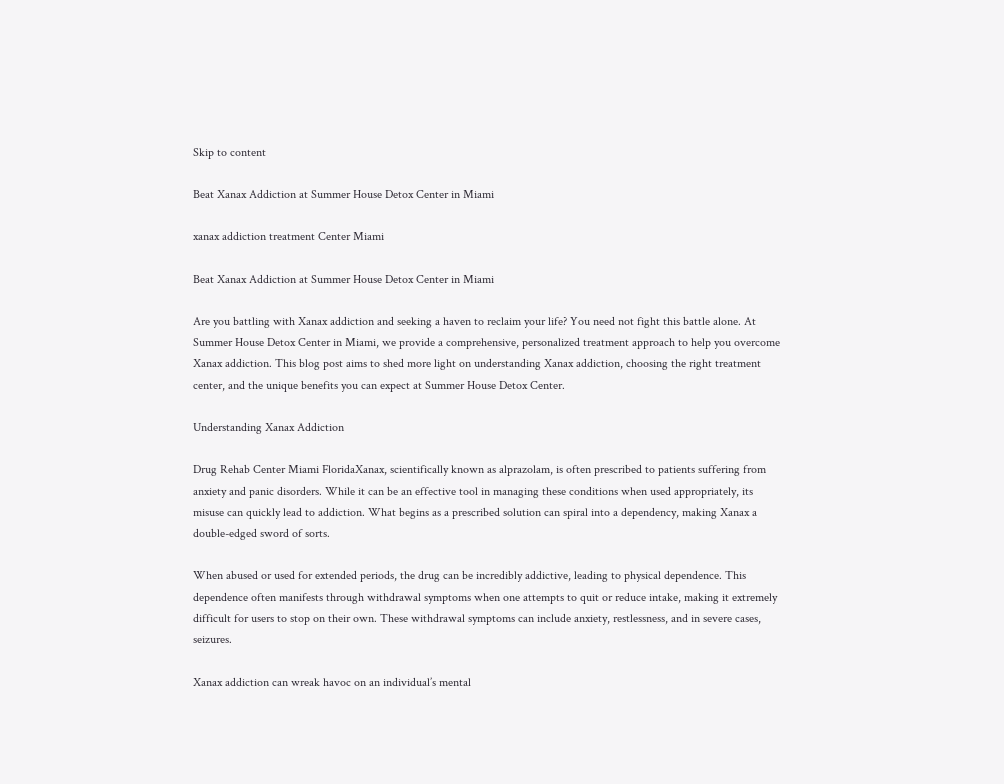Skip to content

Beat Xanax Addiction at Summer House Detox Center in Miami

xanax addiction treatment Center Miami

Beat Xanax Addiction at Summer House Detox Center in Miami

Are you battling with Xanax addiction and seeking a haven to reclaim your life? You need not fight this battle alone. At Summer House Detox Center in Miami, we provide a comprehensive, personalized treatment approach to help you overcome Xanax addiction. This blog post aims to shed more light on understanding Xanax addiction, choosing the right treatment center, and the unique benefits you can expect at Summer House Detox Center.

Understanding Xanax Addiction

Drug Rehab Center Miami FloridaXanax, scientifically known as alprazolam, is often prescribed to patients suffering from anxiety and panic disorders. While it can be an effective tool in managing these conditions when used appropriately, its misuse can quickly lead to addiction. What begins as a prescribed solution can spiral into a dependency, making Xanax a double-edged sword of sorts.

When abused or used for extended periods, the drug can be incredibly addictive, leading to physical dependence. This dependence often manifests through withdrawal symptoms when one attempts to quit or reduce intake, making it extremely difficult for users to stop on their own. These withdrawal symptoms can include anxiety, restlessness, and in severe cases, seizures.

Xanax addiction can wreak havoc on an individual’s mental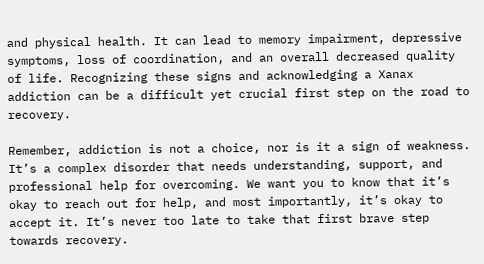and physical health. It can lead to memory impairment, depressive symptoms, loss of coordination, and an overall decreased quality of life. Recognizing these signs and acknowledging a Xanax addiction can be a difficult yet crucial first step on the road to recovery.

Remember, addiction is not a choice, nor is it a sign of weakness. It’s a complex disorder that needs understanding, support, and professional help for overcoming. We want you to know that it’s okay to reach out for help, and most importantly, it’s okay to accept it. It’s never too late to take that first brave step towards recovery.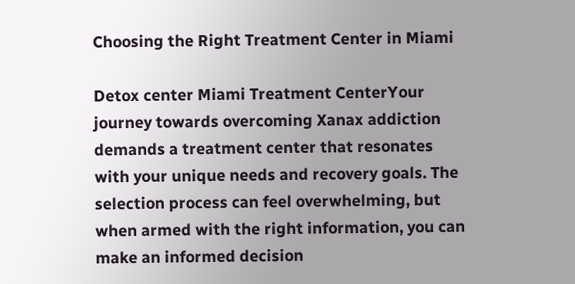Choosing the Right Treatment Center in Miami

Detox center Miami Treatment CenterYour journey towards overcoming Xanax addiction demands a treatment center that resonates with your unique needs and recovery goals. The selection process can feel overwhelming, but when armed with the right information, you can make an informed decision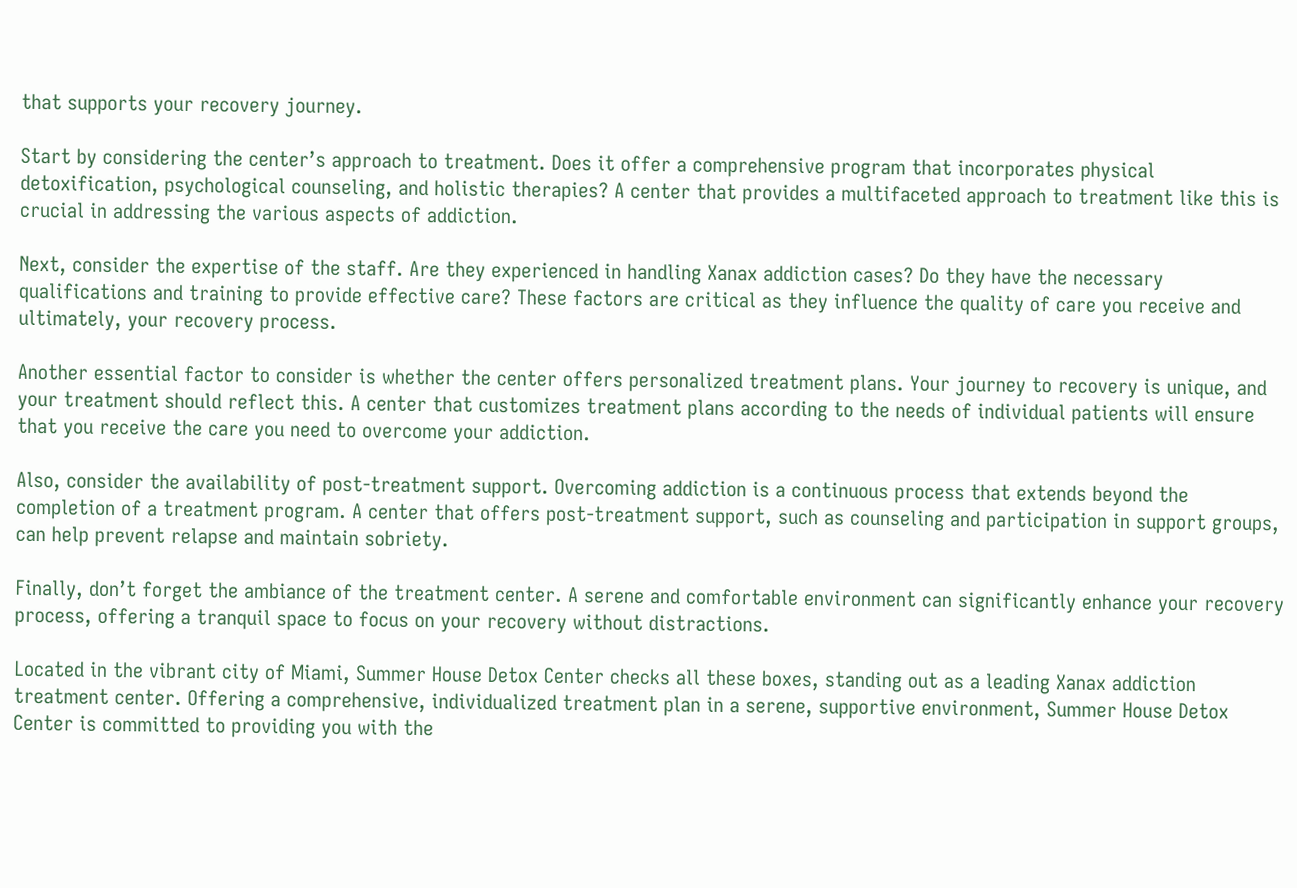that supports your recovery journey.

Start by considering the center’s approach to treatment. Does it offer a comprehensive program that incorporates physical detoxification, psychological counseling, and holistic therapies? A center that provides a multifaceted approach to treatment like this is crucial in addressing the various aspects of addiction.

Next, consider the expertise of the staff. Are they experienced in handling Xanax addiction cases? Do they have the necessary qualifications and training to provide effective care? These factors are critical as they influence the quality of care you receive and ultimately, your recovery process.

Another essential factor to consider is whether the center offers personalized treatment plans. Your journey to recovery is unique, and your treatment should reflect this. A center that customizes treatment plans according to the needs of individual patients will ensure that you receive the care you need to overcome your addiction.

Also, consider the availability of post-treatment support. Overcoming addiction is a continuous process that extends beyond the completion of a treatment program. A center that offers post-treatment support, such as counseling and participation in support groups, can help prevent relapse and maintain sobriety.

Finally, don’t forget the ambiance of the treatment center. A serene and comfortable environment can significantly enhance your recovery process, offering a tranquil space to focus on your recovery without distractions.

Located in the vibrant city of Miami, Summer House Detox Center checks all these boxes, standing out as a leading Xanax addiction treatment center. Offering a comprehensive, individualized treatment plan in a serene, supportive environment, Summer House Detox Center is committed to providing you with the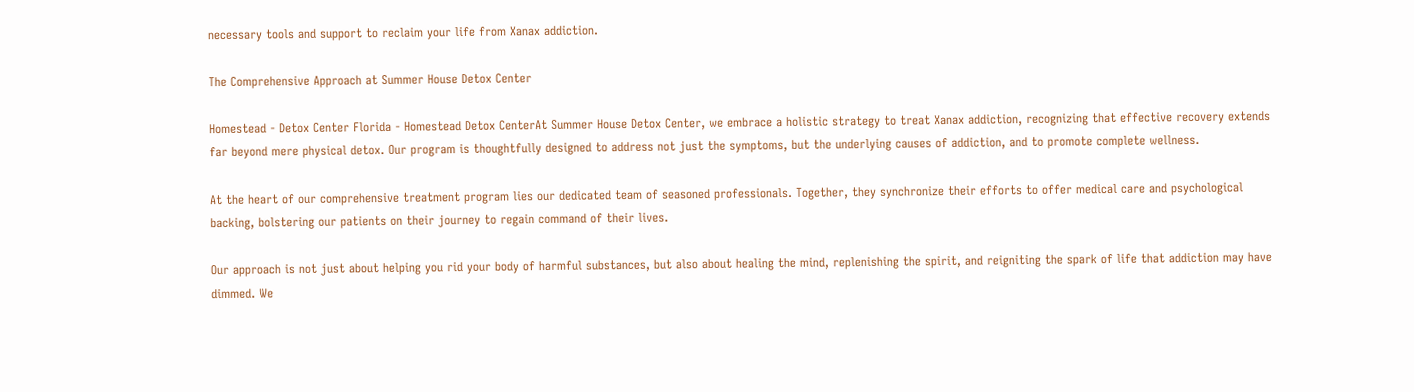necessary tools and support to reclaim your life from Xanax addiction.

The Comprehensive Approach at Summer House Detox Center

Homestead - Detox Center Florida - Homestead Detox CenterAt Summer House Detox Center, we embrace a holistic strategy to treat Xanax addiction, recognizing that effective recovery extends far beyond mere physical detox. Our program is thoughtfully designed to address not just the symptoms, but the underlying causes of addiction, and to promote complete wellness.

At the heart of our comprehensive treatment program lies our dedicated team of seasoned professionals. Together, they synchronize their efforts to offer medical care and psychological backing, bolstering our patients on their journey to regain command of their lives.

Our approach is not just about helping you rid your body of harmful substances, but also about healing the mind, replenishing the spirit, and reigniting the spark of life that addiction may have dimmed. We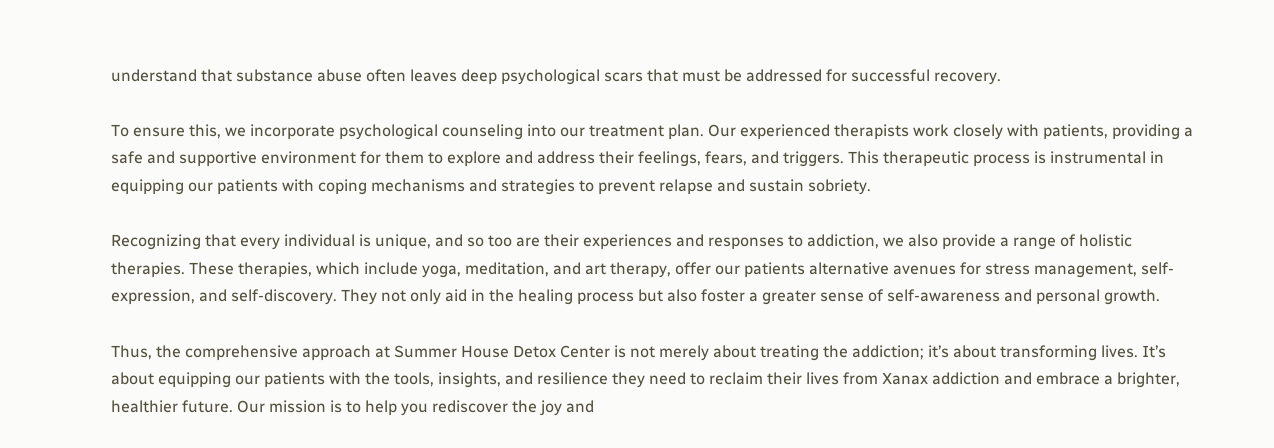understand that substance abuse often leaves deep psychological scars that must be addressed for successful recovery.

To ensure this, we incorporate psychological counseling into our treatment plan. Our experienced therapists work closely with patients, providing a safe and supportive environment for them to explore and address their feelings, fears, and triggers. This therapeutic process is instrumental in equipping our patients with coping mechanisms and strategies to prevent relapse and sustain sobriety.

Recognizing that every individual is unique, and so too are their experiences and responses to addiction, we also provide a range of holistic therapies. These therapies, which include yoga, meditation, and art therapy, offer our patients alternative avenues for stress management, self-expression, and self-discovery. They not only aid in the healing process but also foster a greater sense of self-awareness and personal growth.

Thus, the comprehensive approach at Summer House Detox Center is not merely about treating the addiction; it’s about transforming lives. It’s about equipping our patients with the tools, insights, and resilience they need to reclaim their lives from Xanax addiction and embrace a brighter, healthier future. Our mission is to help you rediscover the joy and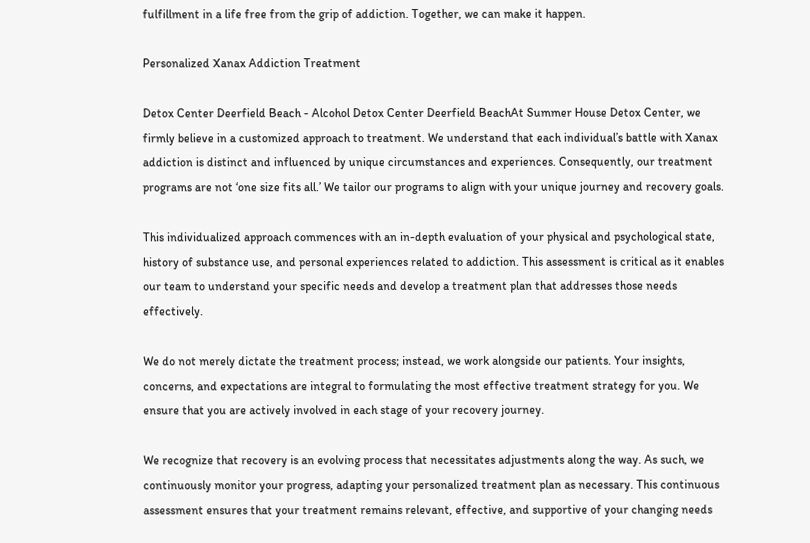fulfillment in a life free from the grip of addiction. Together, we can make it happen.

Personalized Xanax Addiction Treatment

Detox Center Deerfield Beach - Alcohol Detox Center Deerfield BeachAt Summer House Detox Center, we firmly believe in a customized approach to treatment. We understand that each individual’s battle with Xanax addiction is distinct and influenced by unique circumstances and experiences. Consequently, our treatment programs are not ‘one size fits all.’ We tailor our programs to align with your unique journey and recovery goals.

This individualized approach commences with an in-depth evaluation of your physical and psychological state, history of substance use, and personal experiences related to addiction. This assessment is critical as it enables our team to understand your specific needs and develop a treatment plan that addresses those needs effectively.

We do not merely dictate the treatment process; instead, we work alongside our patients. Your insights, concerns, and expectations are integral to formulating the most effective treatment strategy for you. We ensure that you are actively involved in each stage of your recovery journey.

We recognize that recovery is an evolving process that necessitates adjustments along the way. As such, we continuously monitor your progress, adapting your personalized treatment plan as necessary. This continuous assessment ensures that your treatment remains relevant, effective, and supportive of your changing needs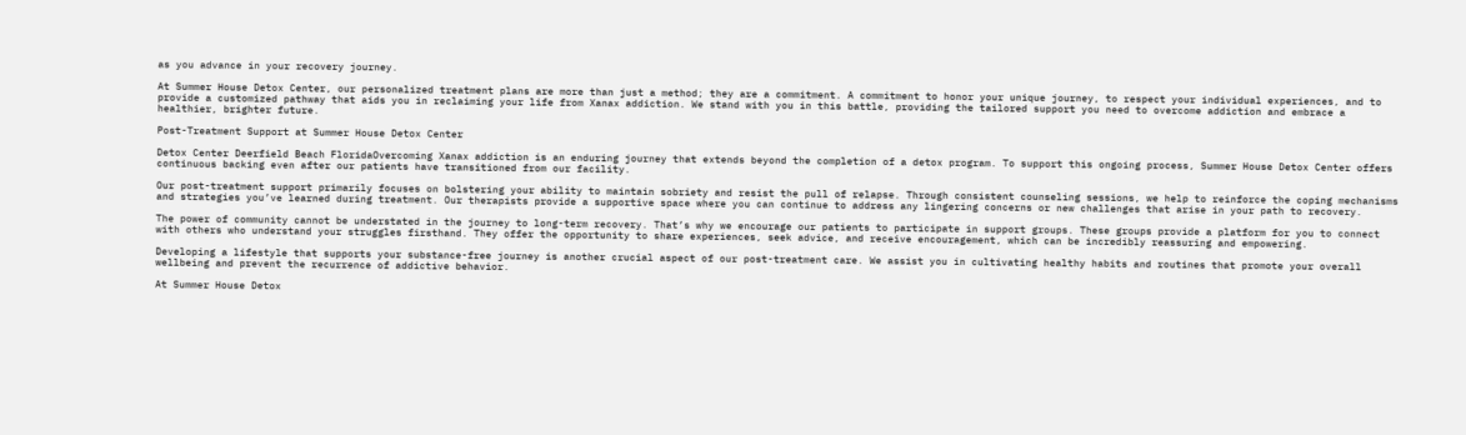as you advance in your recovery journey.

At Summer House Detox Center, our personalized treatment plans are more than just a method; they are a commitment. A commitment to honor your unique journey, to respect your individual experiences, and to provide a customized pathway that aids you in reclaiming your life from Xanax addiction. We stand with you in this battle, providing the tailored support you need to overcome addiction and embrace a healthier, brighter future.

Post-Treatment Support at Summer House Detox Center

Detox Center Deerfield Beach FloridaOvercoming Xanax addiction is an enduring journey that extends beyond the completion of a detox program. To support this ongoing process, Summer House Detox Center offers continuous backing even after our patients have transitioned from our facility.

Our post-treatment support primarily focuses on bolstering your ability to maintain sobriety and resist the pull of relapse. Through consistent counseling sessions, we help to reinforce the coping mechanisms and strategies you’ve learned during treatment. Our therapists provide a supportive space where you can continue to address any lingering concerns or new challenges that arise in your path to recovery.

The power of community cannot be understated in the journey to long-term recovery. That’s why we encourage our patients to participate in support groups. These groups provide a platform for you to connect with others who understand your struggles firsthand. They offer the opportunity to share experiences, seek advice, and receive encouragement, which can be incredibly reassuring and empowering.

Developing a lifestyle that supports your substance-free journey is another crucial aspect of our post-treatment care. We assist you in cultivating healthy habits and routines that promote your overall wellbeing and prevent the recurrence of addictive behavior.

At Summer House Detox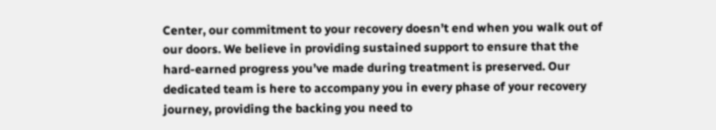Center, our commitment to your recovery doesn’t end when you walk out of our doors. We believe in providing sustained support to ensure that the hard-earned progress you’ve made during treatment is preserved. Our dedicated team is here to accompany you in every phase of your recovery journey, providing the backing you need to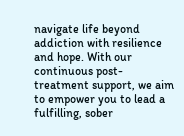navigate life beyond addiction with resilience and hope. With our continuous post-treatment support, we aim to empower you to lead a fulfilling, sober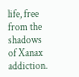life, free from the shadows of Xanax addiction.